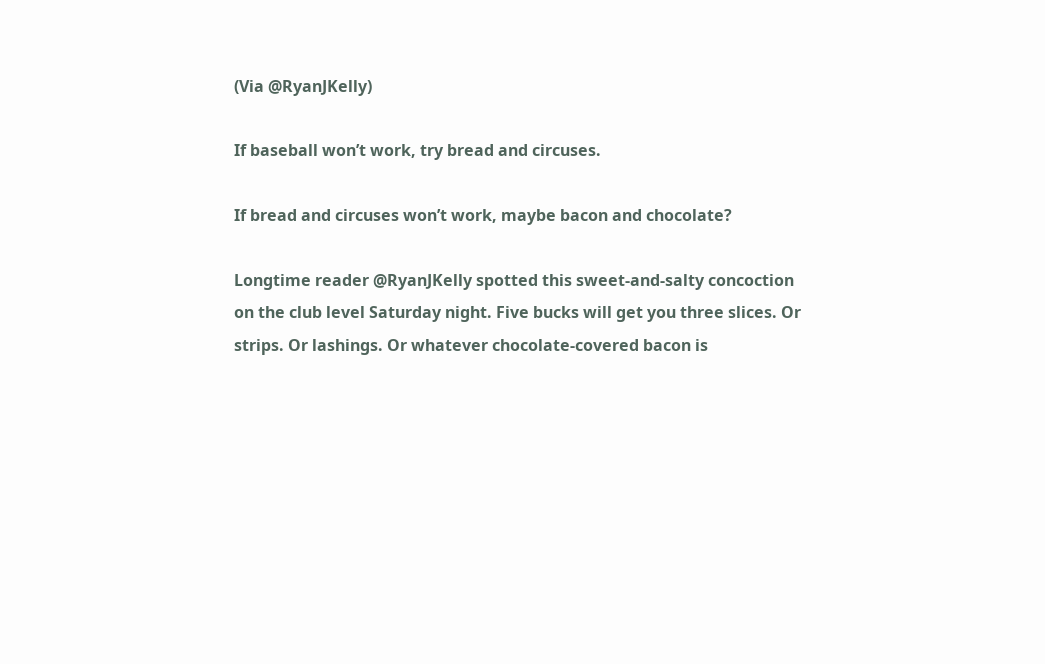(Via @RyanJKelly)

If baseball won’t work, try bread and circuses.

If bread and circuses won’t work, maybe bacon and chocolate?

Longtime reader @RyanJKelly spotted this sweet-and-salty concoction on the club level Saturday night. Five bucks will get you three slices. Or strips. Or lashings. Or whatever chocolate-covered bacon is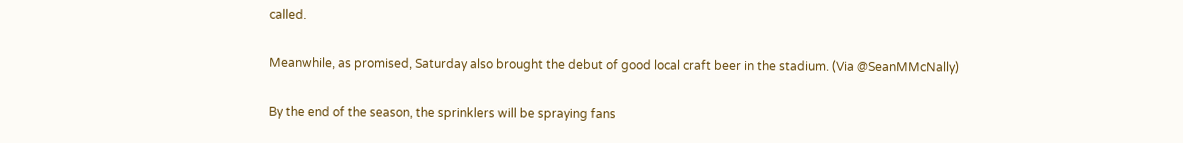called.

Meanwhile, as promised, Saturday also brought the debut of good local craft beer in the stadium. (Via @SeanMMcNally)

By the end of the season, the sprinklers will be spraying fans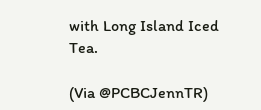with Long Island Iced Tea.

(Via @PCBCJennTR)